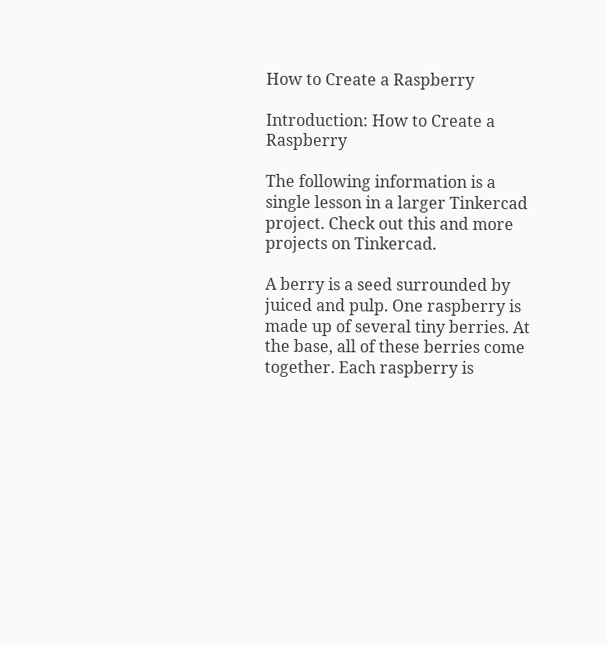How to Create a Raspberry

Introduction: How to Create a Raspberry

The following information is a single lesson in a larger Tinkercad project. Check out this and more projects on Tinkercad.

A berry is a seed surrounded by juiced and pulp. One raspberry is made up of several tiny berries. At the base, all of these berries come together. Each raspberry is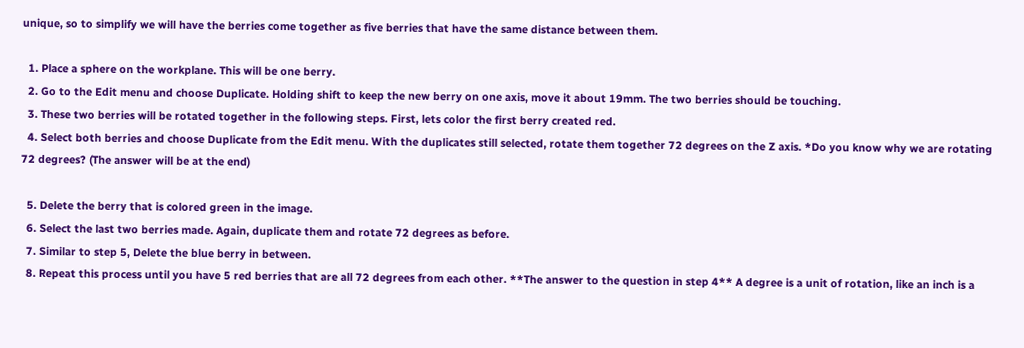unique, so to simplify we will have the berries come together as five berries that have the same distance between them.

  1. Place a sphere on the workplane. This will be one berry.
  2. Go to the Edit menu and choose Duplicate. Holding shift to keep the new berry on one axis, move it about 19mm. The two berries should be touching.
  3. These two berries will be rotated together in the following steps. First, lets color the first berry created red.
  4. Select both berries and choose Duplicate from the Edit menu. With the duplicates still selected, rotate them together 72 degrees on the Z axis. *Do you know why we are rotating 72 degrees? (The answer will be at the end)

  5. Delete the berry that is colored green in the image.
  6. Select the last two berries made. Again, duplicate them and rotate 72 degrees as before.
  7. Similar to step 5, Delete the blue berry in between.
  8. Repeat this process until you have 5 red berries that are all 72 degrees from each other. **The answer to the question in step 4** A degree is a unit of rotation, like an inch is a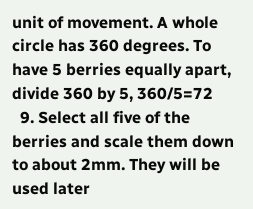unit of movement. A whole circle has 360 degrees. To have 5 berries equally apart, divide 360 by 5, 360/5=72
  9. Select all five of the berries and scale them down to about 2mm. They will be used later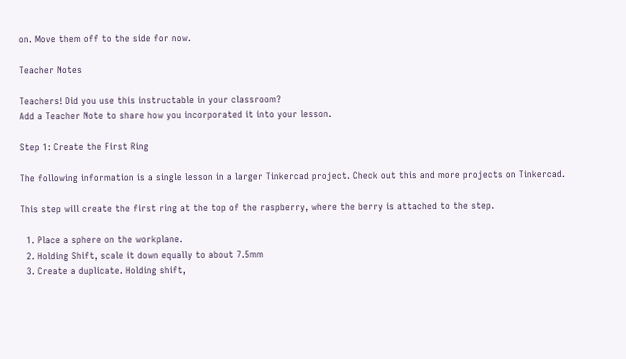on. Move them off to the side for now.

Teacher Notes

Teachers! Did you use this instructable in your classroom?
Add a Teacher Note to share how you incorporated it into your lesson.

Step 1: Create the First Ring

The following information is a single lesson in a larger Tinkercad project. Check out this and more projects on Tinkercad.

This step will create the first ring at the top of the raspberry, where the berry is attached to the step.

  1. Place a sphere on the workplane.
  2. Holding Shift, scale it down equally to about 7.5mm
  3. Create a duplicate. Holding shift,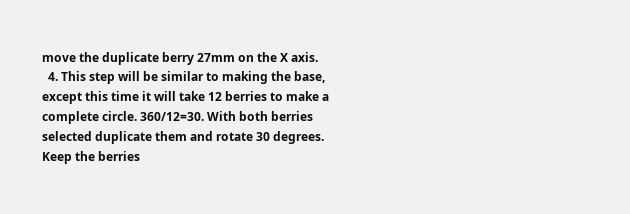move the duplicate berry 27mm on the X axis.
  4. This step will be similar to making the base, except this time it will take 12 berries to make a complete circle. 360/12=30. With both berries selected duplicate them and rotate 30 degrees. Keep the berries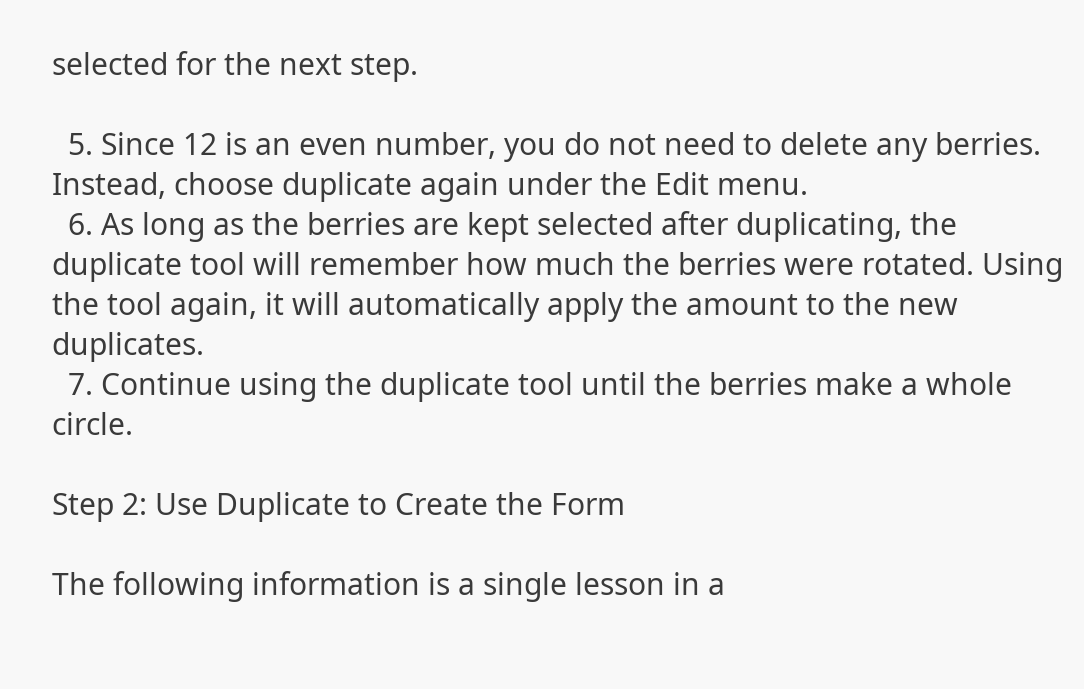selected for the next step.

  5. Since 12 is an even number, you do not need to delete any berries. Instead, choose duplicate again under the Edit menu.
  6. As long as the berries are kept selected after duplicating, the duplicate tool will remember how much the berries were rotated. Using the tool again, it will automatically apply the amount to the new duplicates.
  7. Continue using the duplicate tool until the berries make a whole circle.

Step 2: Use Duplicate to Create the Form

The following information is a single lesson in a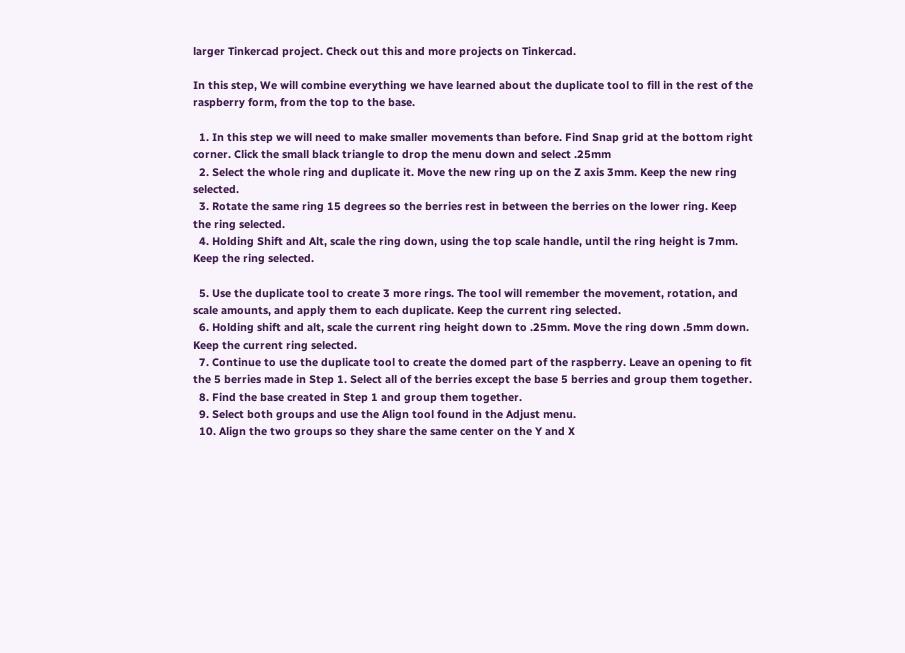larger Tinkercad project. Check out this and more projects on Tinkercad.

In this step, We will combine everything we have learned about the duplicate tool to fill in the rest of the raspberry form, from the top to the base.

  1. In this step we will need to make smaller movements than before. Find Snap grid at the bottom right corner. Click the small black triangle to drop the menu down and select .25mm
  2. Select the whole ring and duplicate it. Move the new ring up on the Z axis 3mm. Keep the new ring selected.
  3. Rotate the same ring 15 degrees so the berries rest in between the berries on the lower ring. Keep the ring selected.
  4. Holding Shift and Alt, scale the ring down, using the top scale handle, until the ring height is 7mm. Keep the ring selected.

  5. Use the duplicate tool to create 3 more rings. The tool will remember the movement, rotation, and scale amounts, and apply them to each duplicate. Keep the current ring selected.
  6. Holding shift and alt, scale the current ring height down to .25mm. Move the ring down .5mm down. Keep the current ring selected.
  7. Continue to use the duplicate tool to create the domed part of the raspberry. Leave an opening to fit the 5 berries made in Step 1. Select all of the berries except the base 5 berries and group them together.
  8. Find the base created in Step 1 and group them together.
  9. Select both groups and use the Align tool found in the Adjust menu.
  10. Align the two groups so they share the same center on the Y and X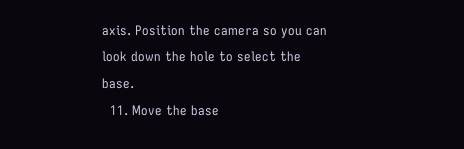axis. Position the camera so you can look down the hole to select the base.
  11. Move the base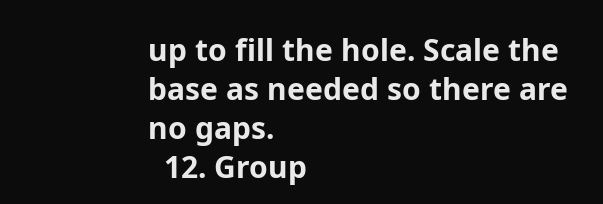up to fill the hole. Scale the base as needed so there are no gaps.
  12. Group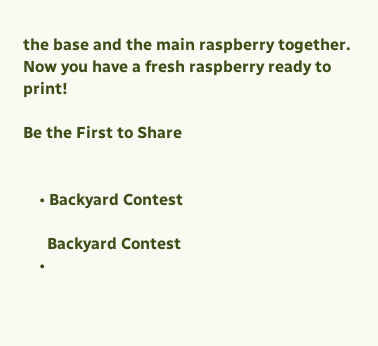the base and the main raspberry together. Now you have a fresh raspberry ready to print!

Be the First to Share


    • Backyard Contest

      Backyard Contest
    •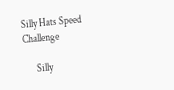Silly Hats Speed Challenge

      Silly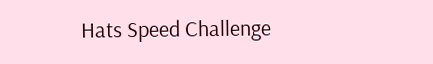Hats Speed Challenge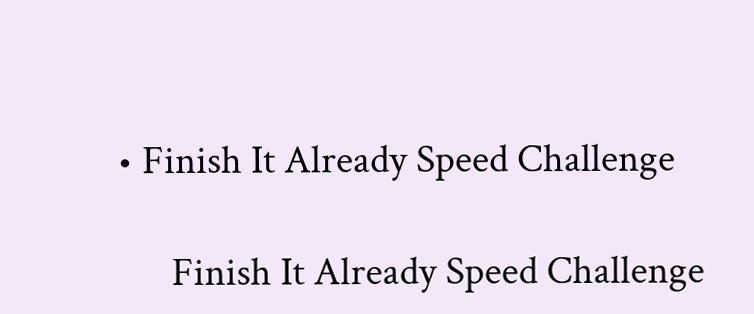• Finish It Already Speed Challenge

      Finish It Already Speed Challenge